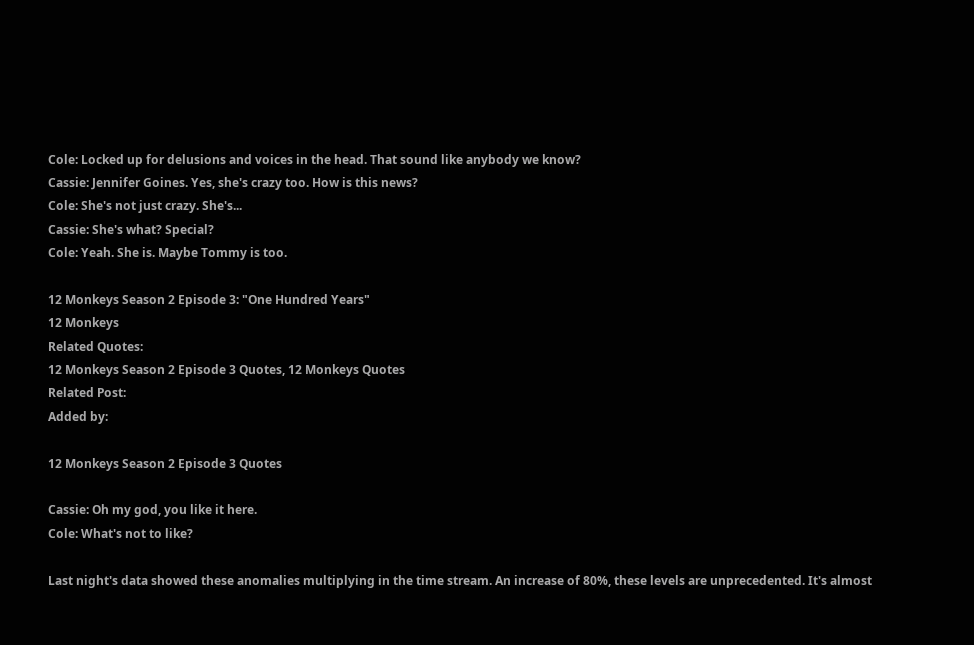Cole: Locked up for delusions and voices in the head. That sound like anybody we know?
Cassie: Jennifer Goines. Yes, she's crazy too. How is this news?
Cole: She's not just crazy. She's...
Cassie: She's what? Special?
Cole: Yeah. She is. Maybe Tommy is too.

12 Monkeys Season 2 Episode 3: "One Hundred Years"
12 Monkeys
Related Quotes:
12 Monkeys Season 2 Episode 3 Quotes, 12 Monkeys Quotes
Related Post:
Added by:

12 Monkeys Season 2 Episode 3 Quotes

Cassie: Oh my god, you like it here.
Cole: What's not to like?

Last night's data showed these anomalies multiplying in the time stream. An increase of 80%, these levels are unprecedented. It's almost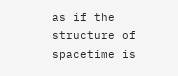as if the structure of spacetime is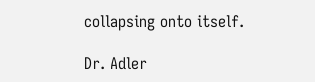collapsing onto itself.

Dr. Adler